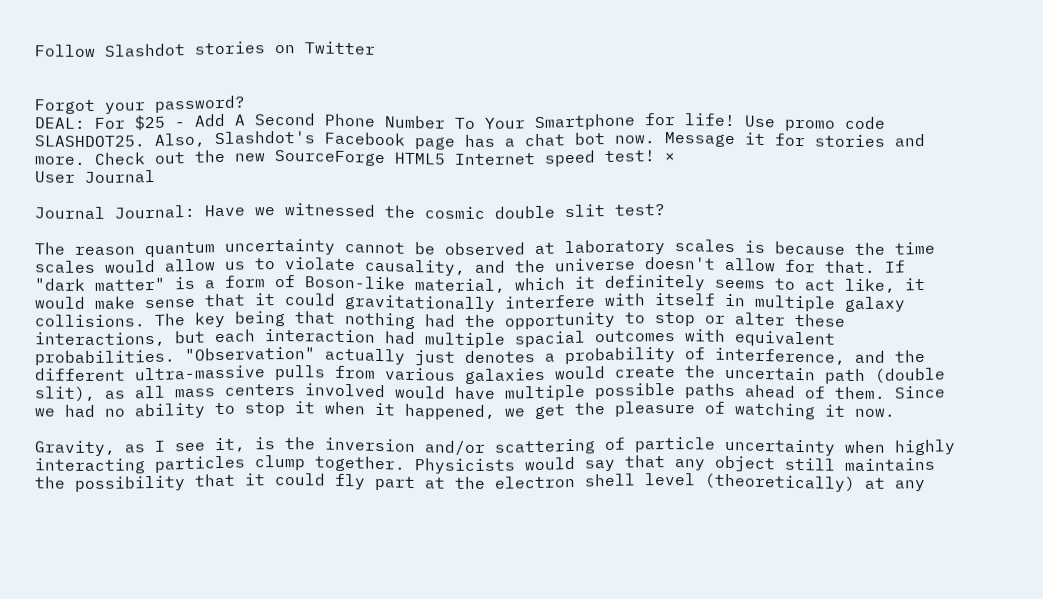Follow Slashdot stories on Twitter


Forgot your password?
DEAL: For $25 - Add A Second Phone Number To Your Smartphone for life! Use promo code SLASHDOT25. Also, Slashdot's Facebook page has a chat bot now. Message it for stories and more. Check out the new SourceForge HTML5 Internet speed test! ×
User Journal

Journal Journal: Have we witnessed the cosmic double slit test?

The reason quantum uncertainty cannot be observed at laboratory scales is because the time scales would allow us to violate causality, and the universe doesn't allow for that. If "dark matter" is a form of Boson-like material, which it definitely seems to act like, it would make sense that it could gravitationally interfere with itself in multiple galaxy collisions. The key being that nothing had the opportunity to stop or alter these interactions, but each interaction had multiple spacial outcomes with equivalent probabilities. "Observation" actually just denotes a probability of interference, and the different ultra-massive pulls from various galaxies would create the uncertain path (double slit), as all mass centers involved would have multiple possible paths ahead of them. Since we had no ability to stop it when it happened, we get the pleasure of watching it now.

Gravity, as I see it, is the inversion and/or scattering of particle uncertainty when highly interacting particles clump together. Physicists would say that any object still maintains the possibility that it could fly part at the electron shell level (theoretically) at any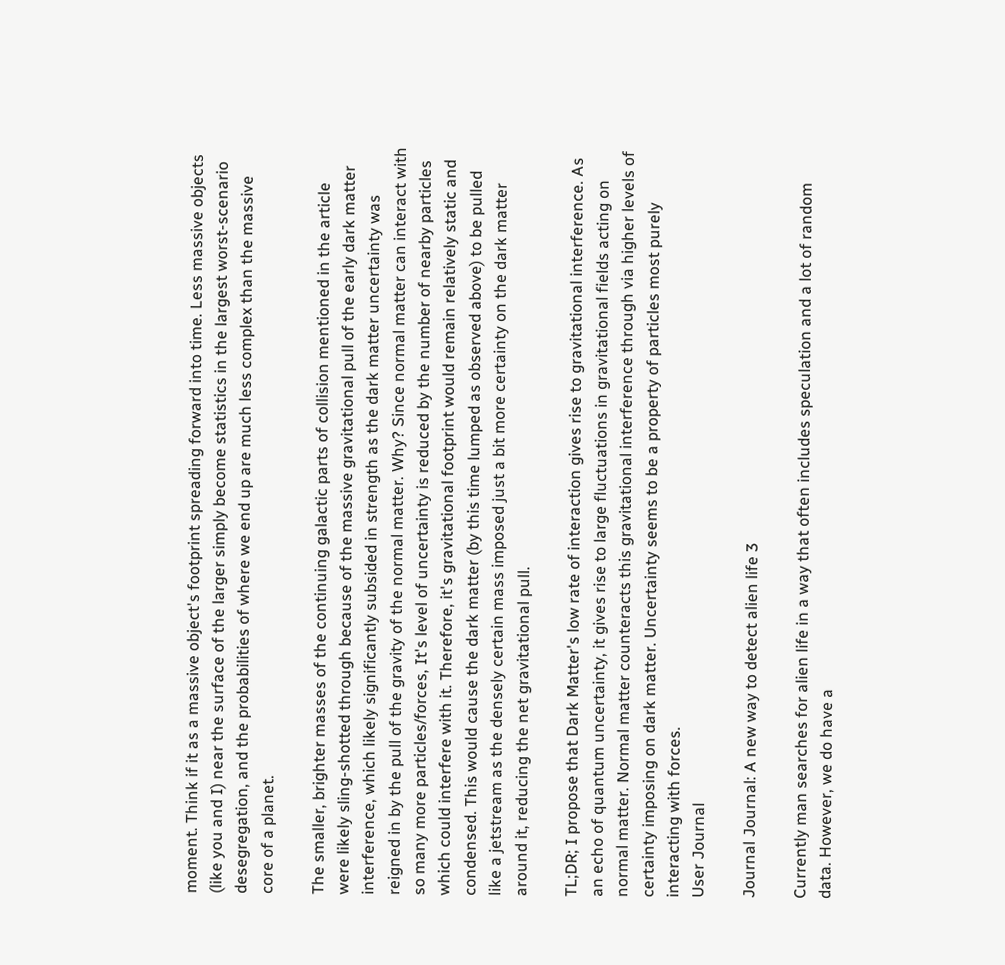moment. Think if it as a massive object's footprint spreading forward into time. Less massive objects (like you and I) near the surface of the larger simply become statistics in the largest worst-scenario desegregation, and the probabilities of where we end up are much less complex than the massive core of a planet.

The smaller, brighter masses of the continuing galactic parts of collision mentioned in the article were likely sling-shotted through because of the massive gravitational pull of the early dark matter interference, which likely significantly subsided in strength as the dark matter uncertainty was reigned in by the pull of the gravity of the normal matter. Why? Since normal matter can interact with so many more particles/forces, It's level of uncertainty is reduced by the number of nearby particles which could interfere with it. Therefore, it's gravitational footprint would remain relatively static and condensed. This would cause the dark matter (by this time lumped as observed above) to be pulled like a jetstream as the densely certain mass imposed just a bit more certainty on the dark matter around it, reducing the net gravitational pull.

TL;DR; I propose that Dark Matter's low rate of interaction gives rise to gravitational interference. As an echo of quantum uncertainty, it gives rise to large fluctuations in gravitational fields acting on normal matter. Normal matter counteracts this gravitational interference through via higher levels of certainty imposing on dark matter. Uncertainty seems to be a property of particles most purely interacting with forces.
User Journal

Journal Journal: A new way to detect alien life 3

Currently man searches for alien life in a way that often includes speculation and a lot of random data. However, we do have a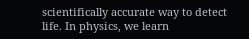scientifically accurate way to detect life. In physics, we learn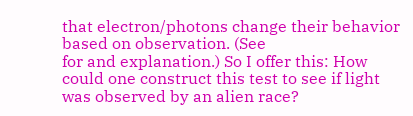that electron/photons change their behavior based on observation. (See
for and explanation.) So I offer this: How could one construct this test to see if light was observed by an alien race?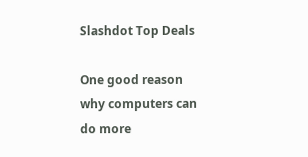Slashdot Top Deals

One good reason why computers can do more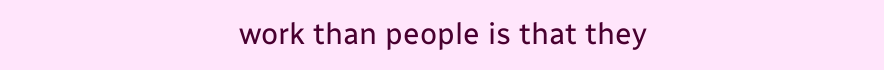work than people is that they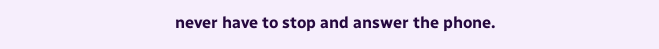never have to stop and answer the phone.